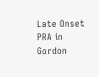Late Onset PRA in Gordon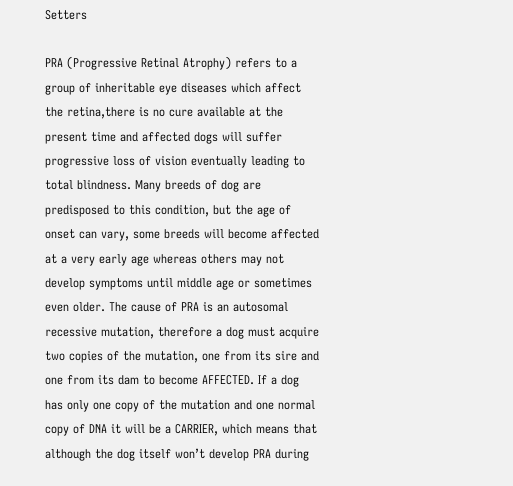Setters

PRA (Progressive Retinal Atrophy) refers to a group of inheritable eye diseases which affect the retina,there is no cure available at the present time and affected dogs will suffer progressive loss of vision eventually leading to total blindness. Many breeds of dog are predisposed to this condition, but the age of onset can vary, some breeds will become affected at a very early age whereas others may not develop symptoms until middle age or sometimes even older. The cause of PRA is an autosomal recessive mutation, therefore a dog must acquire two copies of the mutation, one from its sire and one from its dam to become AFFECTED. If a dog has only one copy of the mutation and one normal copy of DNA it will be a CARRIER, which means that although the dog itself won’t develop PRA during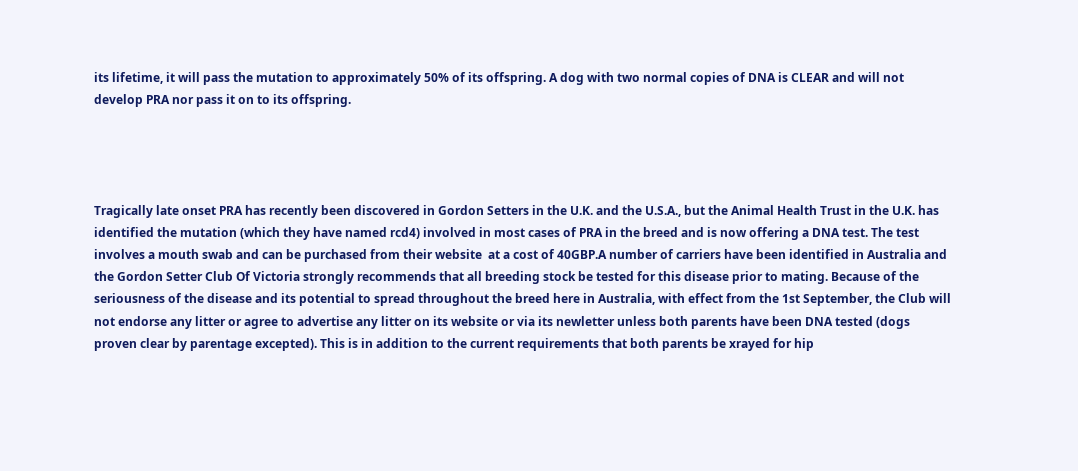its lifetime, it will pass the mutation to approximately 50% of its offspring. A dog with two normal copies of DNA is CLEAR and will not develop PRA nor pass it on to its offspring.




Tragically late onset PRA has recently been discovered in Gordon Setters in the U.K. and the U.S.A., but the Animal Health Trust in the U.K. has identified the mutation (which they have named rcd4) involved in most cases of PRA in the breed and is now offering a DNA test. The test involves a mouth swab and can be purchased from their website  at a cost of 40GBP.A number of carriers have been identified in Australia and the Gordon Setter Club Of Victoria strongly recommends that all breeding stock be tested for this disease prior to mating. Because of the seriousness of the disease and its potential to spread throughout the breed here in Australia, with effect from the 1st September, the Club will not endorse any litter or agree to advertise any litter on its website or via its newletter unless both parents have been DNA tested (dogs proven clear by parentage excepted). This is in addition to the current requirements that both parents be xrayed for hip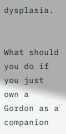dysplasia.


What should you do if you just own a Gordon as a companion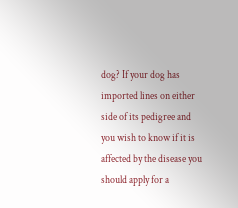dog? If your dog has imported lines on either side of its pedigree and you wish to know if it is affected by the disease you should apply for a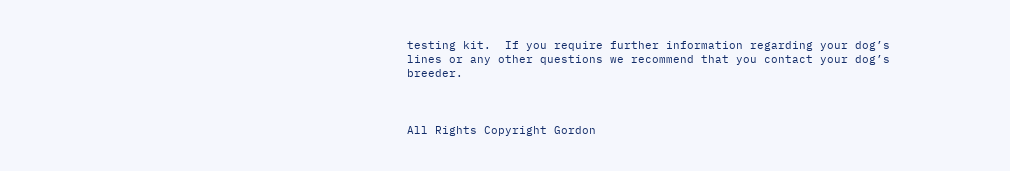testing kit.  If you require further information regarding your dog’s lines or any other questions we recommend that you contact your dog’s breeder.



All Rights Copyright Gordon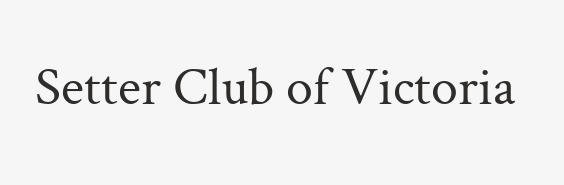Setter Club of Victoria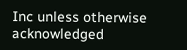Inc unless otherwise acknowledged